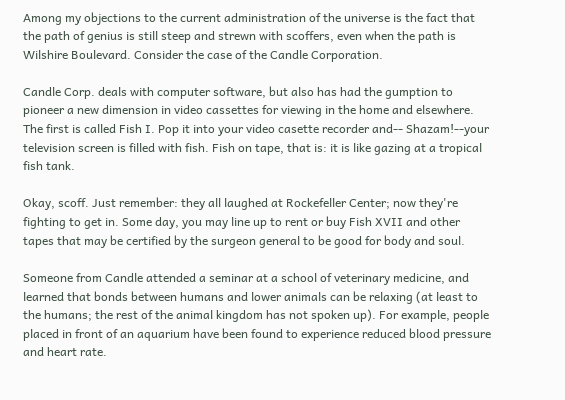Among my objections to the current administration of the universe is the fact that the path of genius is still steep and strewn with scoffers, even when the path is Wilshire Boulevard. Consider the case of the Candle Corporation.

Candle Corp. deals with computer software, but also has had the gumption to pioneer a new dimension in video cassettes for viewing in the home and elsewhere. The first is called Fish I. Pop it into your video casette recorder and-- Shazam!--your television screen is filled with fish. Fish on tape, that is: it is like gazing at a tropical fish tank.

Okay, scoff. Just remember: they all laughed at Rockefeller Center; now they're fighting to get in. Some day, you may line up to rent or buy Fish XVII and other tapes that may be certified by the surgeon general to be good for body and soul.

Someone from Candle attended a seminar at a school of veterinary medicine, and learned that bonds between humans and lower animals can be relaxing (at least to the humans; the rest of the animal kingdom has not spoken up). For example, people placed in front of an aquarium have been found to experience reduced blood pressure and heart rate.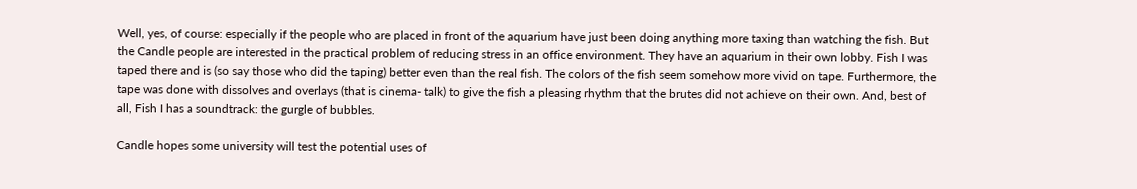Well, yes, of course: especially if the people who are placed in front of the aquarium have just been doing anything more taxing than watching the fish. But the Candle people are interested in the practical problem of reducing stress in an office environment. They have an aquarium in their own lobby. Fish I was taped there and is (so say those who did the taping) better even than the real fish. The colors of the fish seem somehow more vivid on tape. Furthermore, the tape was done with dissolves and overlays (that is cinema- talk) to give the fish a pleasing rhythm that the brutes did not achieve on their own. And, best of all, Fish I has a soundtrack: the gurgle of bubbles.

Candle hopes some university will test the potential uses of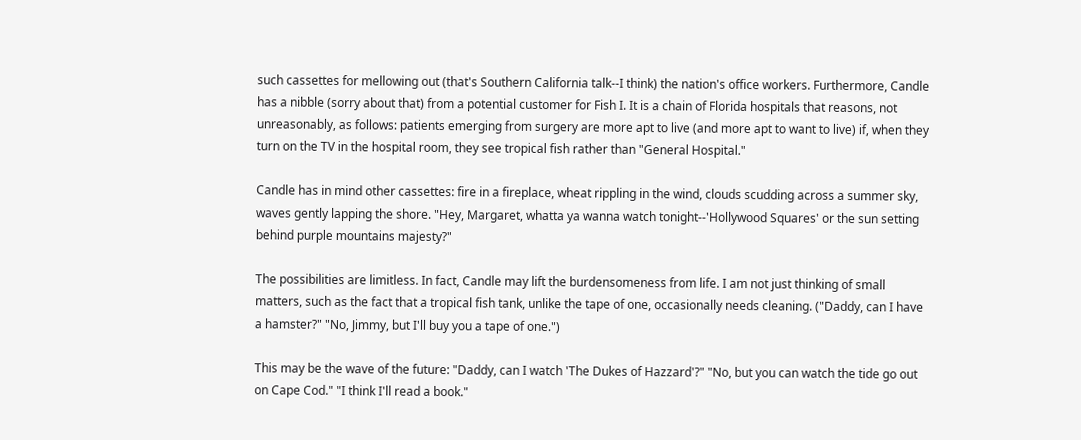such cassettes for mellowing out (that's Southern California talk--I think) the nation's office workers. Furthermore, Candle has a nibble (sorry about that) from a potential customer for Fish I. It is a chain of Florida hospitals that reasons, not unreasonably, as follows: patients emerging from surgery are more apt to live (and more apt to want to live) if, when they turn on the TV in the hospital room, they see tropical fish rather than "General Hospital."

Candle has in mind other cassettes: fire in a fireplace, wheat rippling in the wind, clouds scudding across a summer sky, waves gently lapping the shore. "Hey, Margaret, whatta ya wanna watch tonight--'Hollywood Squares' or the sun setting behind purple mountains majesty?"

The possibilities are limitless. In fact, Candle may lift the burdensomeness from life. I am not just thinking of small matters, such as the fact that a tropical fish tank, unlike the tape of one, occasionally needs cleaning. ("Daddy, can I have a hamster?" "No, Jimmy, but I'll buy you a tape of one.")

This may be the wave of the future: "Daddy, can I watch 'The Dukes of Hazzard'?" "No, but you can watch the tide go out on Cape Cod." "I think I'll read a book."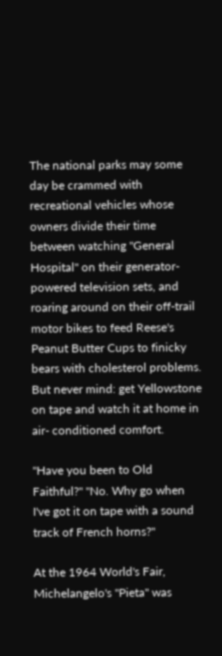The national parks may some day be crammed with recreational vehicles whose owners divide their time between watching "General Hospital" on their generator-powered television sets, and roaring around on their off-trail motor bikes to feed Reese's Peanut Butter Cups to finicky bears with cholesterol problems. But never mind: get Yellowstone on tape and watch it at home in air- conditioned comfort.

"Have you been to Old Faithful?" "No. Why go when I've got it on tape with a sound track of French horns?"

At the 1964 World's Fair, Michelangelo's "Pieta" was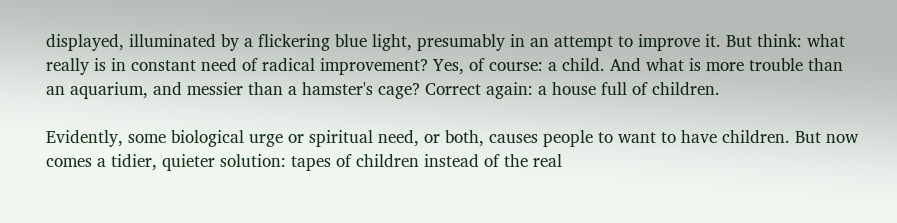displayed, illuminated by a flickering blue light, presumably in an attempt to improve it. But think: what really is in constant need of radical improvement? Yes, of course: a child. And what is more trouble than an aquarium, and messier than a hamster's cage? Correct again: a house full of children.

Evidently, some biological urge or spiritual need, or both, causes people to want to have children. But now comes a tidier, quieter solution: tapes of children instead of the real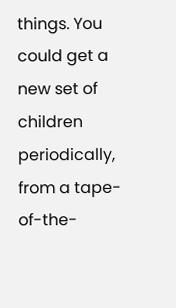things. You could get a new set of children periodically, from a tape-of-the-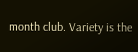month club. Variety is the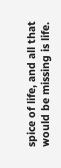spice of life, and all that would be missing is life.